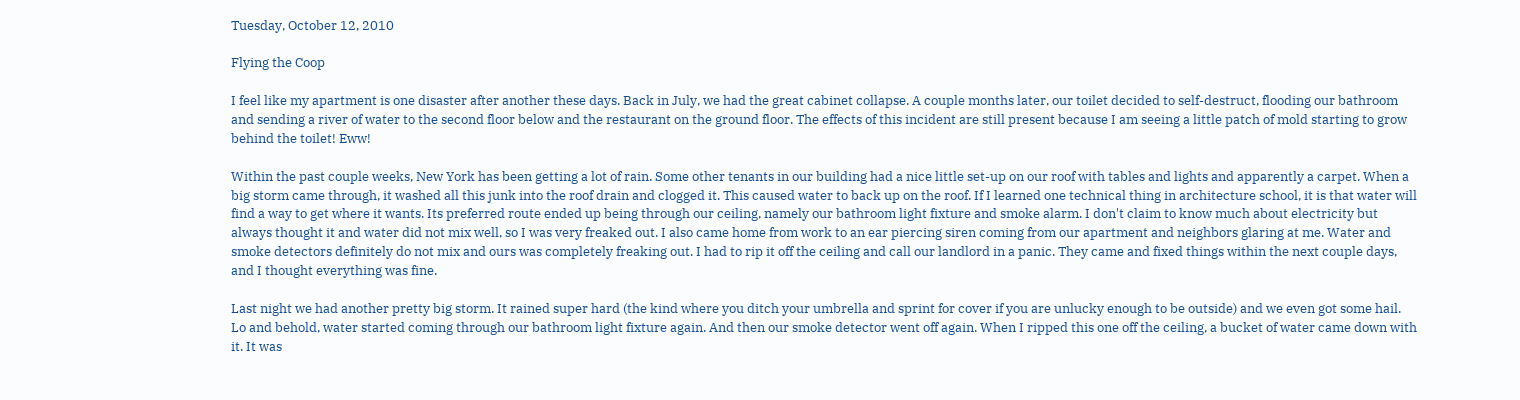Tuesday, October 12, 2010

Flying the Coop

I feel like my apartment is one disaster after another these days. Back in July, we had the great cabinet collapse. A couple months later, our toilet decided to self-destruct, flooding our bathroom and sending a river of water to the second floor below and the restaurant on the ground floor. The effects of this incident are still present because I am seeing a little patch of mold starting to grow behind the toilet! Eww!

Within the past couple weeks, New York has been getting a lot of rain. Some other tenants in our building had a nice little set-up on our roof with tables and lights and apparently a carpet. When a big storm came through, it washed all this junk into the roof drain and clogged it. This caused water to back up on the roof. If I learned one technical thing in architecture school, it is that water will find a way to get where it wants. Its preferred route ended up being through our ceiling, namely our bathroom light fixture and smoke alarm. I don't claim to know much about electricity but always thought it and water did not mix well, so I was very freaked out. I also came home from work to an ear piercing siren coming from our apartment and neighbors glaring at me. Water and smoke detectors definitely do not mix and ours was completely freaking out. I had to rip it off the ceiling and call our landlord in a panic. They came and fixed things within the next couple days, and I thought everything was fine.

Last night we had another pretty big storm. It rained super hard (the kind where you ditch your umbrella and sprint for cover if you are unlucky enough to be outside) and we even got some hail. Lo and behold, water started coming through our bathroom light fixture again. And then our smoke detector went off again. When I ripped this one off the ceiling, a bucket of water came down with it. It was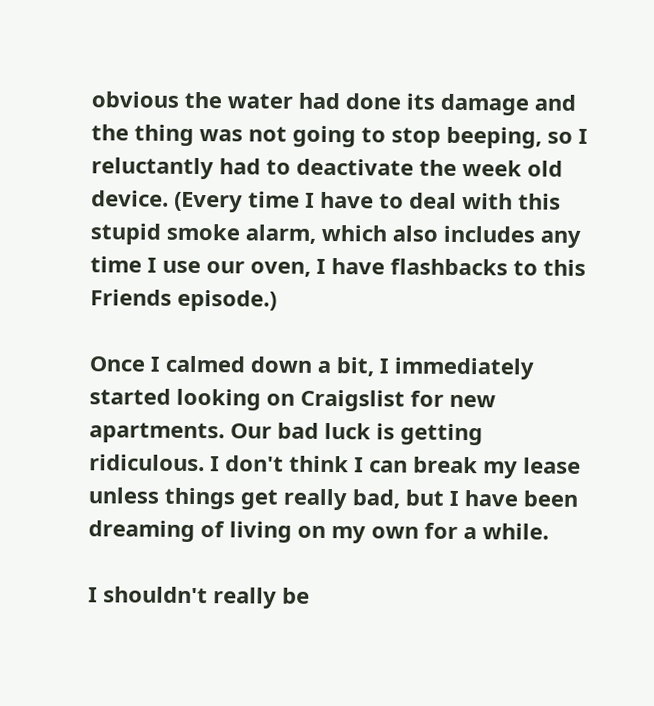obvious the water had done its damage and the thing was not going to stop beeping, so I reluctantly had to deactivate the week old device. (Every time I have to deal with this stupid smoke alarm, which also includes any time I use our oven, I have flashbacks to this Friends episode.)

Once I calmed down a bit, I immediately started looking on Craigslist for new apartments. Our bad luck is getting ridiculous. I don't think I can break my lease unless things get really bad, but I have been dreaming of living on my own for a while.

I shouldn't really be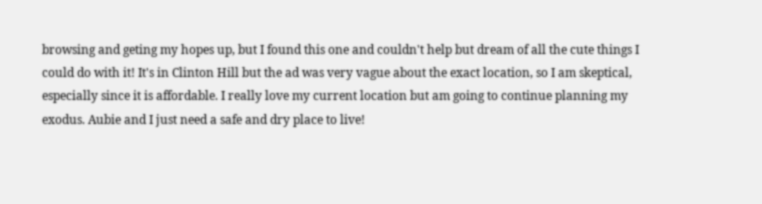browsing and geting my hopes up, but I found this one and couldn't help but dream of all the cute things I could do with it! It's in Clinton Hill but the ad was very vague about the exact location, so I am skeptical, especially since it is affordable. I really love my current location but am going to continue planning my exodus. Aubie and I just need a safe and dry place to live!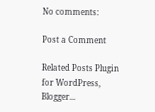No comments:

Post a Comment

Related Posts Plugin for WordPress, Blogger...